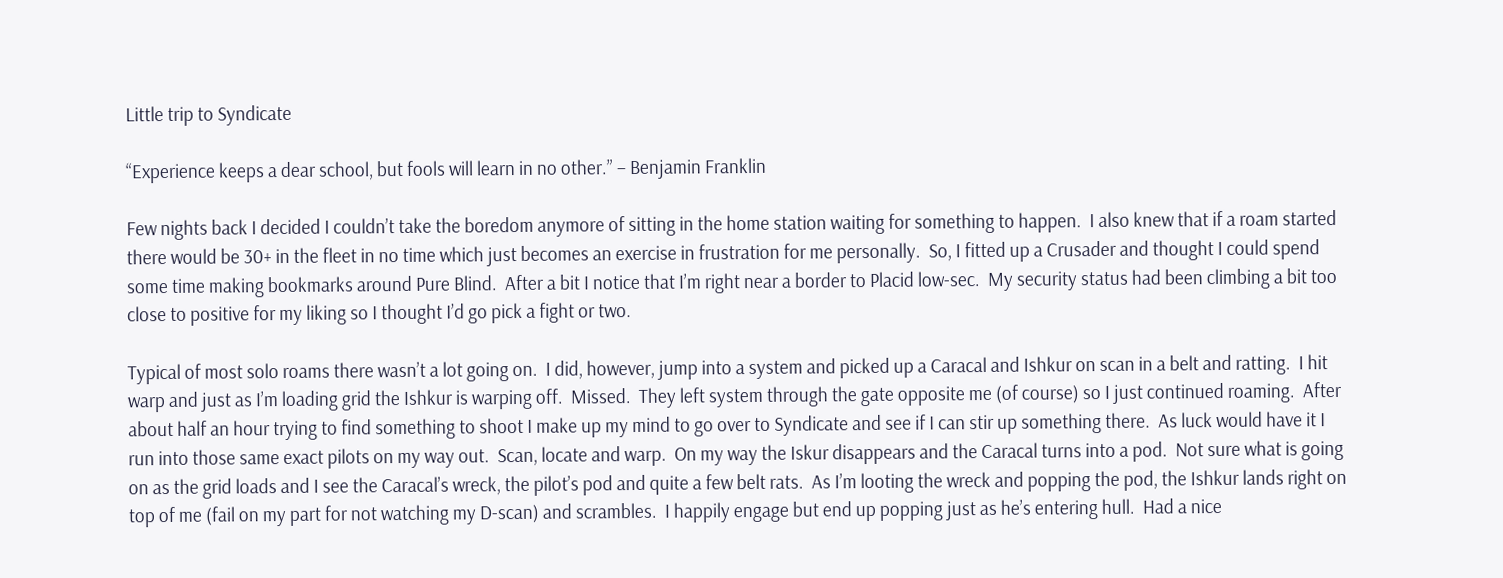Little trip to Syndicate

“Experience keeps a dear school, but fools will learn in no other.” – Benjamin Franklin

Few nights back I decided I couldn’t take the boredom anymore of sitting in the home station waiting for something to happen.  I also knew that if a roam started there would be 30+ in the fleet in no time which just becomes an exercise in frustration for me personally.  So, I fitted up a Crusader and thought I could spend some time making bookmarks around Pure Blind.  After a bit I notice that I’m right near a border to Placid low-sec.  My security status had been climbing a bit too close to positive for my liking so I thought I’d go pick a fight or two.

Typical of most solo roams there wasn’t a lot going on.  I did, however, jump into a system and picked up a Caracal and Ishkur on scan in a belt and ratting.  I hit warp and just as I’m loading grid the Ishkur is warping off.  Missed.  They left system through the gate opposite me (of course) so I just continued roaming.  After about half an hour trying to find something to shoot I make up my mind to go over to Syndicate and see if I can stir up something there.  As luck would have it I run into those same exact pilots on my way out.  Scan, locate and warp.  On my way the Iskur disappears and the Caracal turns into a pod.  Not sure what is going on as the grid loads and I see the Caracal’s wreck, the pilot’s pod and quite a few belt rats.  As I’m looting the wreck and popping the pod, the Ishkur lands right on top of me (fail on my part for not watching my D-scan) and scrambles.  I happily engage but end up popping just as he’s entering hull.  Had a nice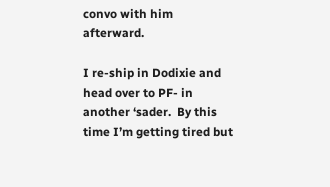convo with him afterward.

I re-ship in Dodixie and head over to PF- in another ‘sader.  By this time I’m getting tired but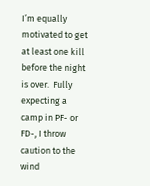I’m equally motivated to get at least one kill before the night is over.  Fully expecting a camp in PF- or FD-, I throw caution to the wind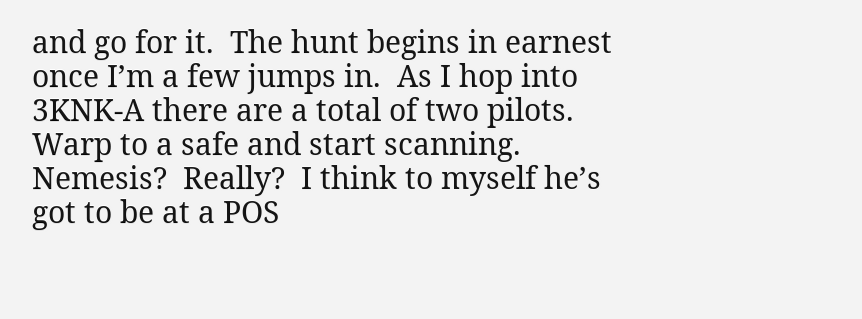and go for it.  The hunt begins in earnest once I’m a few jumps in.  As I hop into 3KNK-A there are a total of two pilots.  Warp to a safe and start scanning.  Nemesis?  Really?  I think to myself he’s got to be at a POS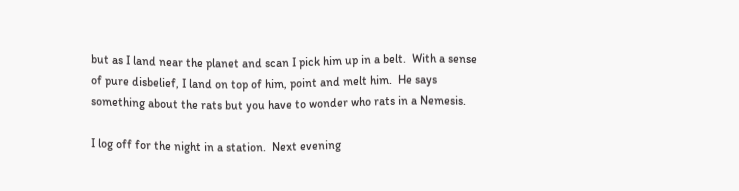but as I land near the planet and scan I pick him up in a belt.  With a sense of pure disbelief, I land on top of him, point and melt him.  He says something about the rats but you have to wonder who rats in a Nemesis.

I log off for the night in a station.  Next evening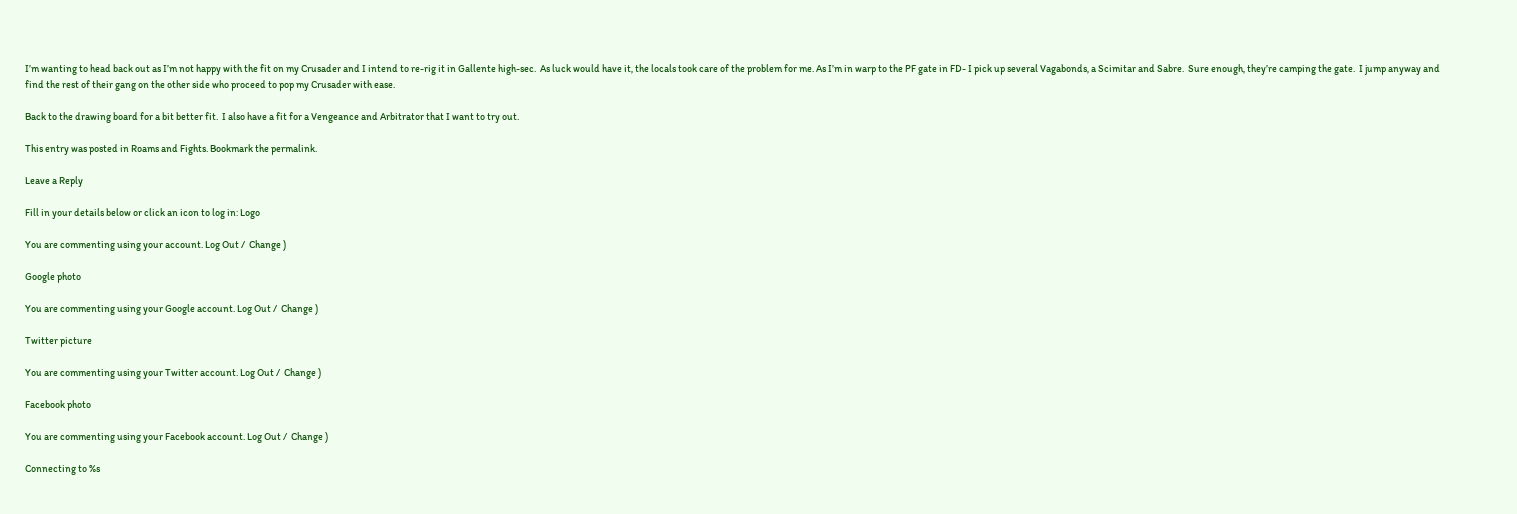I’m wanting to head back out as I’m not happy with the fit on my Crusader and I intend to re-rig it in Gallente high-sec.  As luck would have it, the locals took care of the problem for me. As I’m in warp to the PF gate in FD- I pick up several Vagabonds, a Scimitar and Sabre.  Sure enough, they’re camping the gate.  I jump anyway and find the rest of their gang on the other side who proceed to pop my Crusader with ease.

Back to the drawing board for a bit better fit.  I also have a fit for a Vengeance and Arbitrator that I want to try out.

This entry was posted in Roams and Fights. Bookmark the permalink.

Leave a Reply

Fill in your details below or click an icon to log in: Logo

You are commenting using your account. Log Out /  Change )

Google photo

You are commenting using your Google account. Log Out /  Change )

Twitter picture

You are commenting using your Twitter account. Log Out /  Change )

Facebook photo

You are commenting using your Facebook account. Log Out /  Change )

Connecting to %s